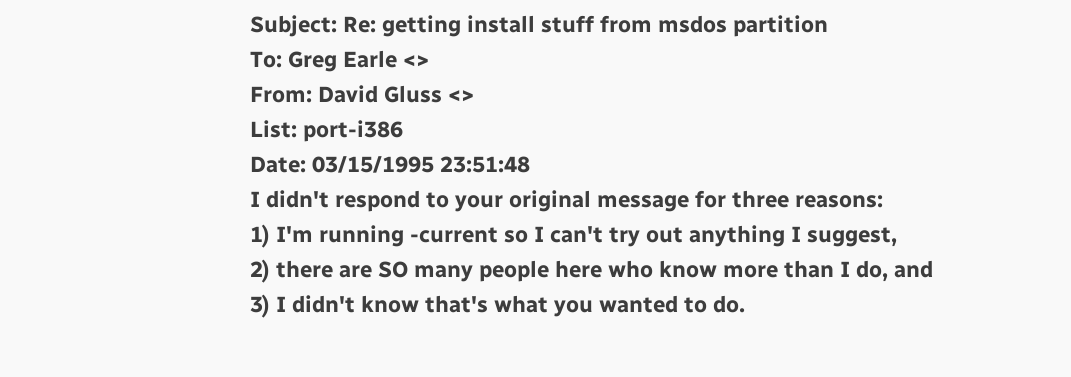Subject: Re: getting install stuff from msdos partition
To: Greg Earle <>
From: David Gluss <>
List: port-i386
Date: 03/15/1995 23:51:48
I didn't respond to your original message for three reasons:
1) I'm running -current so I can't try out anything I suggest,
2) there are SO many people here who know more than I do, and
3) I didn't know that's what you wanted to do.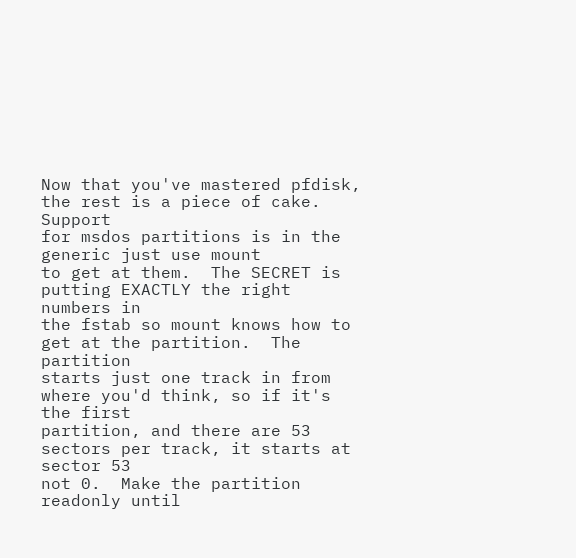Now that you've mastered pfdisk, the rest is a piece of cake.  Support
for msdos partitions is in the generic just use mount
to get at them.  The SECRET is putting EXACTLY the right numbers in
the fstab so mount knows how to get at the partition.  The partition
starts just one track in from where you'd think, so if it's the first
partition, and there are 53 sectors per track, it starts at sector 53
not 0.  Make the partition readonly until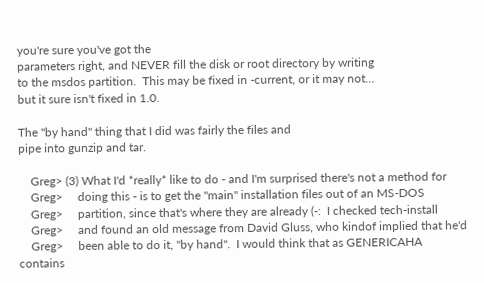you're sure you've got the
parameters right, and NEVER fill the disk or root directory by writing
to the msdos partition.  This may be fixed in -current, or it may not...
but it sure isn't fixed in 1.0.

The "by hand" thing that I did was fairly the files and
pipe into gunzip and tar.

    Greg> (3) What I'd *really* like to do - and I'm surprised there's not a method for
    Greg>     doing this - is to get the "main" installation files out of an MS-DOS
    Greg>     partition, since that's where they are already (-:  I checked tech-install
    Greg>     and found an old message from David Gluss, who kindof implied that he'd
    Greg>     been able to do it, "by hand".  I would think that as GENERICAHA contains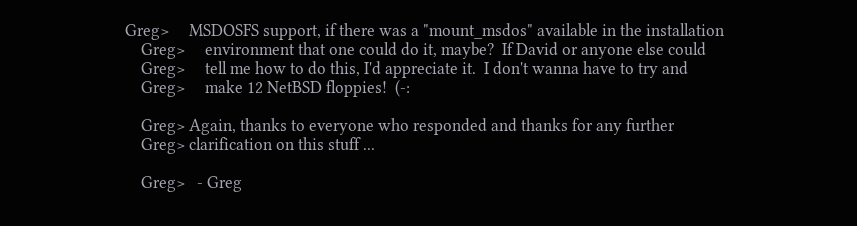Greg>     MSDOSFS support, if there was a "mount_msdos" available in the installation
    Greg>     environment that one could do it, maybe?  If David or anyone else could
    Greg>     tell me how to do this, I'd appreciate it.  I don't wanna have to try and
    Greg>     make 12 NetBSD floppies!  (-:

    Greg> Again, thanks to everyone who responded and thanks for any further
    Greg> clarification on this stuff ...

    Greg>   - Greg